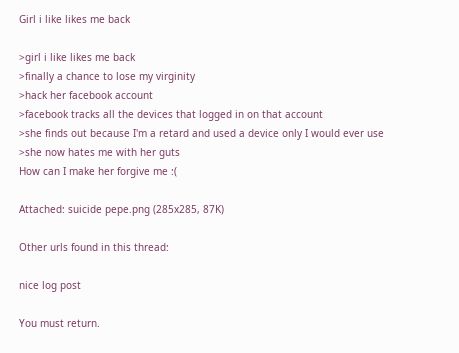Girl i like likes me back

>girl i like likes me back
>finally a chance to lose my virginity
>hack her facebook account
>facebook tracks all the devices that logged in on that account
>she finds out because I'm a retard and used a device only I would ever use
>she now hates me with her guts
How can I make her forgive me :(

Attached: suicide pepe.png (285x285, 87K)

Other urls found in this thread:

nice log post

You must return.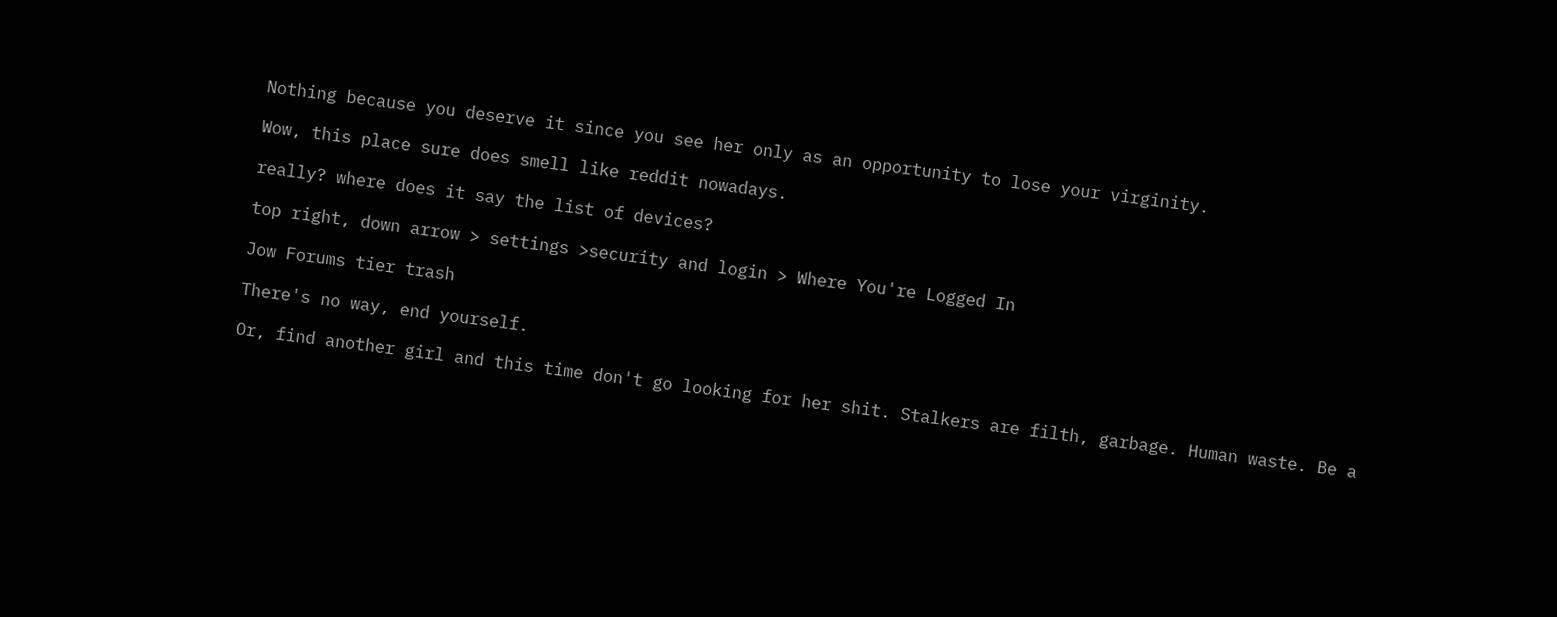Nothing because you deserve it since you see her only as an opportunity to lose your virginity.

Wow, this place sure does smell like reddit nowadays.

really? where does it say the list of devices?

top right, down arrow > settings >security and login > Where You're Logged In

Jow Forums tier trash

There's no way, end yourself.

Or, find another girl and this time don't go looking for her shit. Stalkers are filth, garbage. Human waste. Be a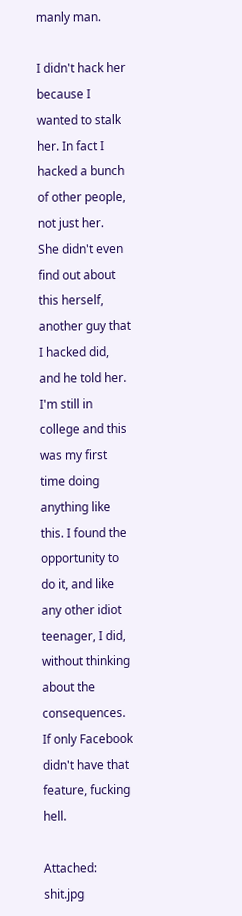manly man.

I didn't hack her because I wanted to stalk her. In fact I hacked a bunch of other people, not just her.
She didn't even find out about this herself, another guy that I hacked did, and he told her.
I'm still in college and this was my first time doing anything like this. I found the opportunity to do it, and like any other idiot teenager, I did, without thinking about the consequences. If only Facebook didn't have that feature, fucking hell.

Attached: shit.jpg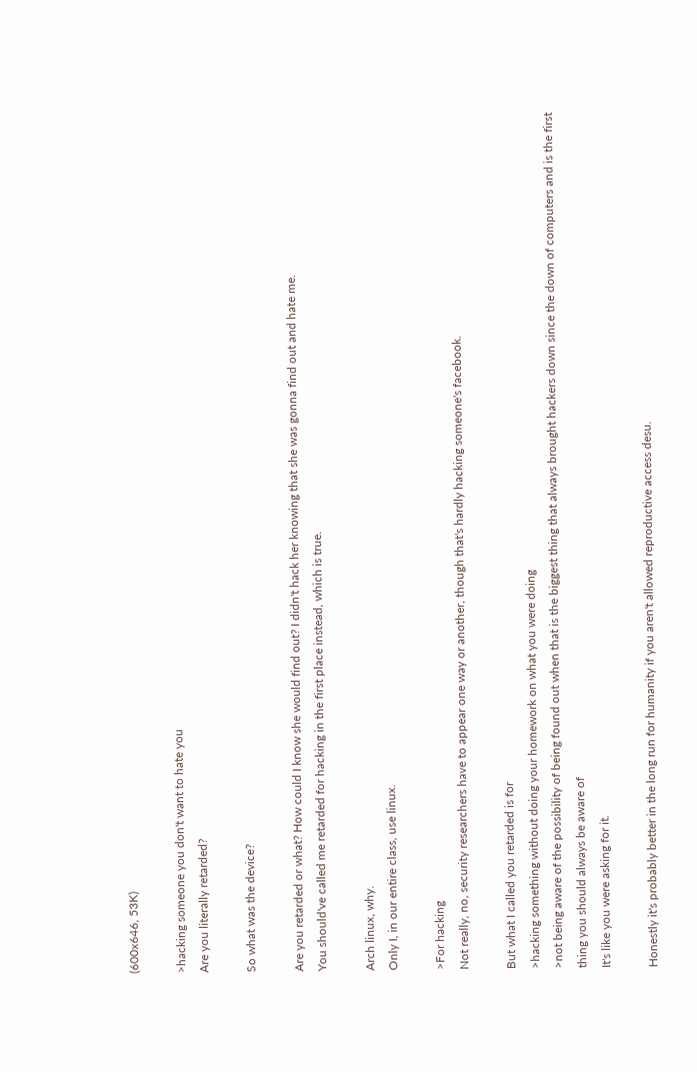(600x646, 53K)

>hacking someone you don't want to hate you
Are you literally retarded?

So what was the device?

Are you retarded or what? How could I know she would find out? I didn't hack her knowing that she was gonna find out and hate me.
You should've called me retarded for hacking in the first place instead, which is true.

Arch linux, why.
Only I, in our entire class, use linux.

>For hacking
Not really, no, security researchers have to appear one way or another, though that's hardly hacking someone's facebook.

But what I called you retarded is for
>hacking something without doing your homework on what you were doing
>not being aware of the possibility of being found out when that is the biggest thing that always brought hackers down since the down of computers and is the first thing you should always be aware of
It's like you were asking for it.

Honestly it's probably better in the long run for humanity if you aren't allowed reproductive access desu.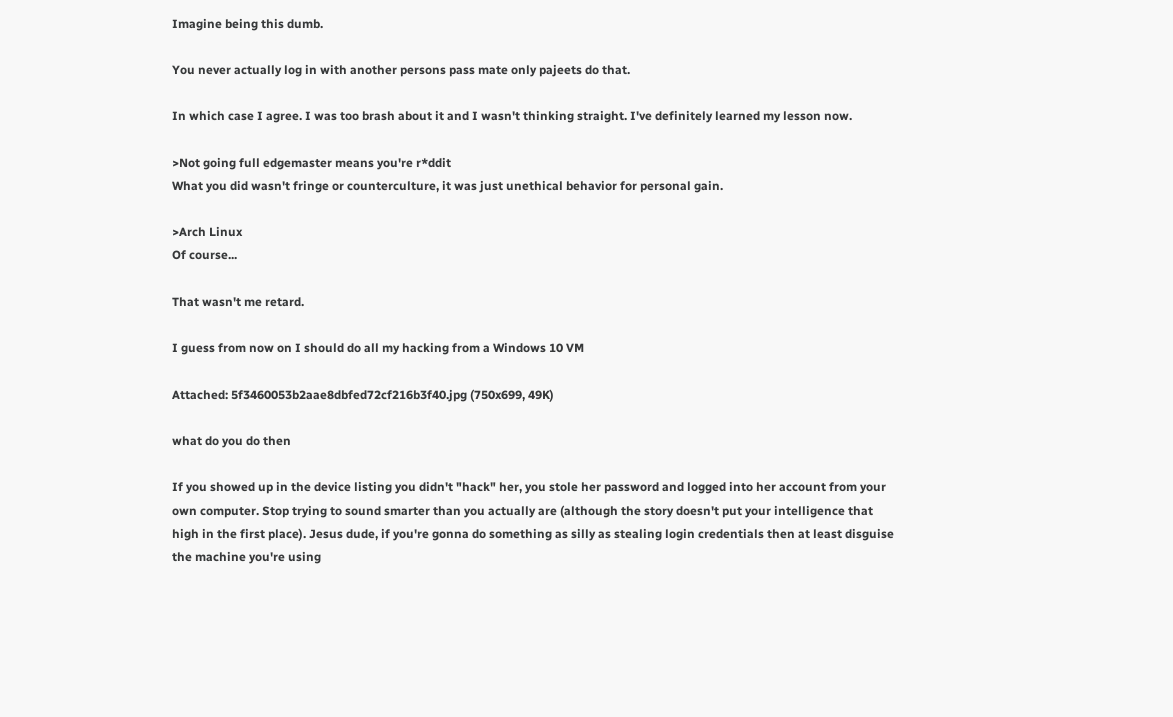Imagine being this dumb.

You never actually log in with another persons pass mate only pajeets do that.

In which case I agree. I was too brash about it and I wasn't thinking straight. I've definitely learned my lesson now.

>Not going full edgemaster means you're r*ddit
What you did wasn't fringe or counterculture, it was just unethical behavior for personal gain.

>Arch Linux
Of course...

That wasn't me retard.

I guess from now on I should do all my hacking from a Windows 10 VM

Attached: 5f3460053b2aae8dbfed72cf216b3f40.jpg (750x699, 49K)

what do you do then

If you showed up in the device listing you didn't "hack" her, you stole her password and logged into her account from your own computer. Stop trying to sound smarter than you actually are (although the story doesn't put your intelligence that high in the first place). Jesus dude, if you're gonna do something as silly as stealing login credentials then at least disguise the machine you're using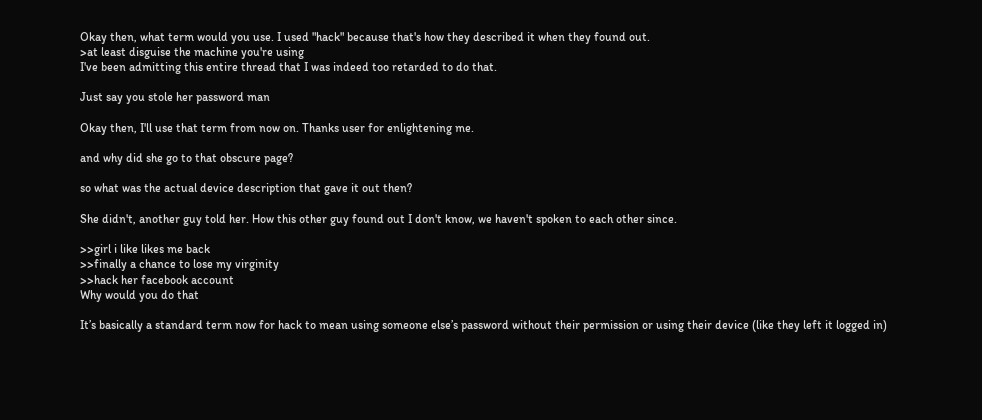Okay then, what term would you use. I used "hack" because that's how they described it when they found out.
>at least disguise the machine you're using
I've been admitting this entire thread that I was indeed too retarded to do that.

Just say you stole her password man

Okay then, I'll use that term from now on. Thanks user for enlightening me.

and why did she go to that obscure page?

so what was the actual device description that gave it out then?

She didn't, another guy told her. How this other guy found out I don't know, we haven't spoken to each other since.

>>girl i like likes me back
>>finally a chance to lose my virginity
>>hack her facebook account
Why would you do that

It’s basically a standard term now for hack to mean using someone else’s password without their permission or using their device (like they left it logged in)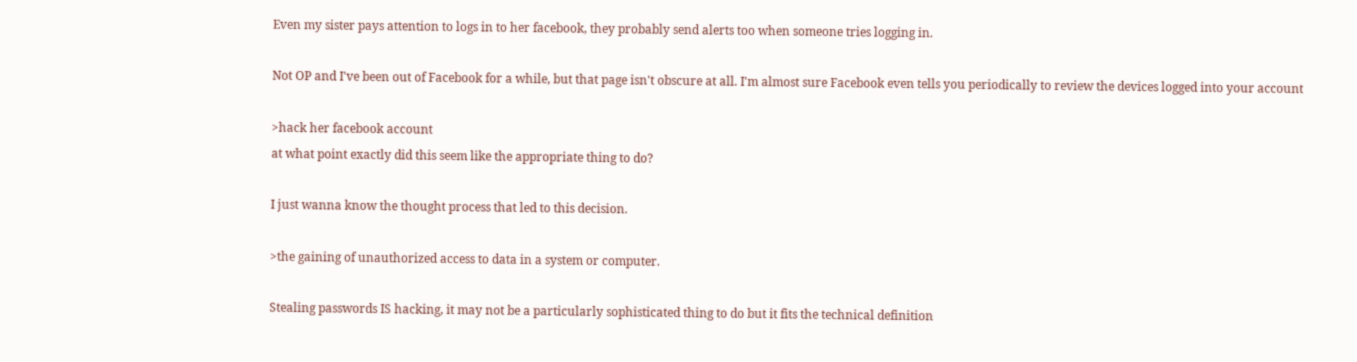Even my sister pays attention to logs in to her facebook, they probably send alerts too when someone tries logging in.

Not OP and I've been out of Facebook for a while, but that page isn't obscure at all. I'm almost sure Facebook even tells you periodically to review the devices logged into your account

>hack her facebook account
at what point exactly did this seem like the appropriate thing to do?

I just wanna know the thought process that led to this decision.

>the gaining of unauthorized access to data in a system or computer.

Stealing passwords IS hacking, it may not be a particularly sophisticated thing to do but it fits the technical definition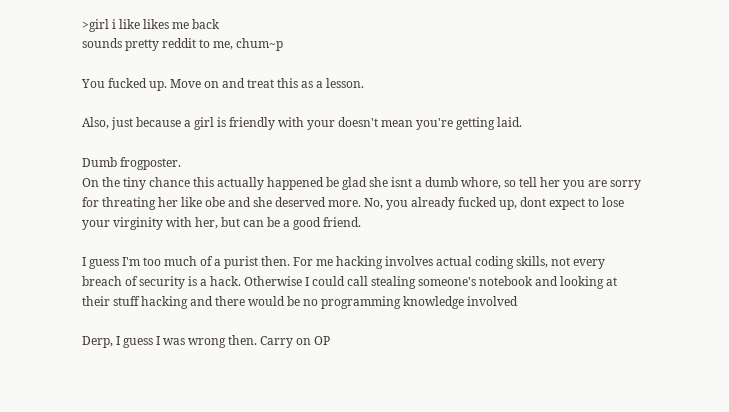>girl i like likes me back
sounds pretty reddit to me, chum~p

You fucked up. Move on and treat this as a lesson.

Also, just because a girl is friendly with your doesn't mean you're getting laid.

Dumb frogposter.
On the tiny chance this actually happened be glad she isnt a dumb whore, so tell her you are sorry for threating her like obe and she deserved more. No, you already fucked up, dont expect to lose your virginity with her, but can be a good friend.

I guess I'm too much of a purist then. For me hacking involves actual coding skills, not every breach of security is a hack. Otherwise I could call stealing someone's notebook and looking at their stuff hacking and there would be no programming knowledge involved

Derp, I guess I was wrong then. Carry on OP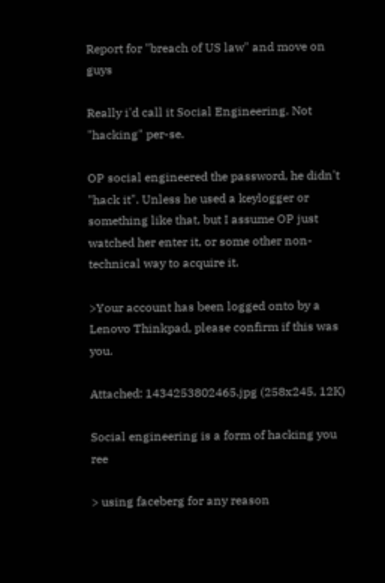Report for "breach of US law" and move on guys

Really i'd call it Social Engineering. Not "hacking" per-se.

OP social engineered the password, he didn't "hack it". Unless he used a keylogger or something like that, but I assume OP just watched her enter it, or some other non-technical way to acquire it.

>Your account has been logged onto by a Lenovo Thinkpad, please confirm if this was you.

Attached: 1434253802465.jpg (258x245, 12K)

Social engineering is a form of hacking you ree

> using faceberg for any reason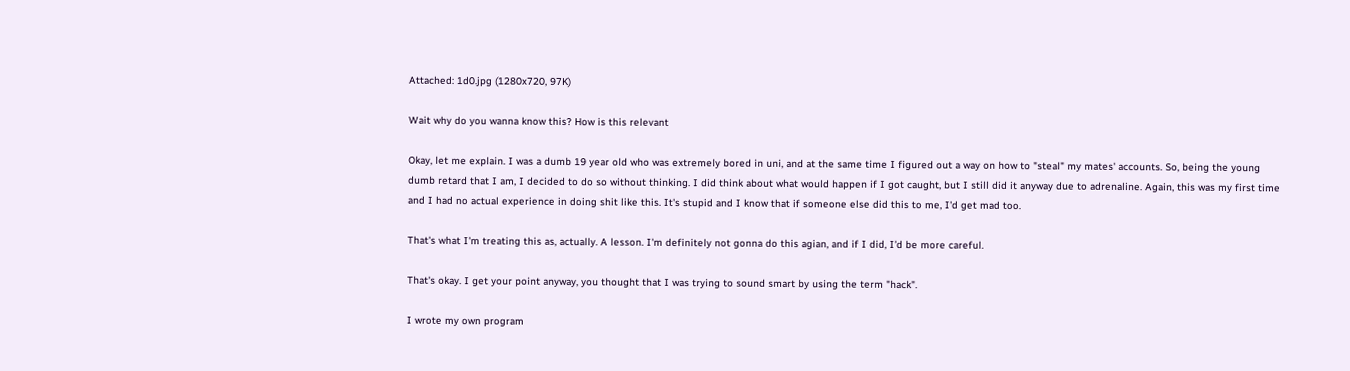Attached: 1d0.jpg (1280x720, 97K)

Wait why do you wanna know this? How is this relevant

Okay, let me explain. I was a dumb 19 year old who was extremely bored in uni, and at the same time I figured out a way on how to "steal" my mates' accounts. So, being the young dumb retard that I am, I decided to do so without thinking. I did think about what would happen if I got caught, but I still did it anyway due to adrenaline. Again, this was my first time and I had no actual experience in doing shit like this. It's stupid and I know that if someone else did this to me, I'd get mad too.

That's what I'm treating this as, actually. A lesson. I'm definitely not gonna do this agian, and if I did, I'd be more careful.

That's okay. I get your point anyway, you thought that I was trying to sound smart by using the term "hack".

I wrote my own program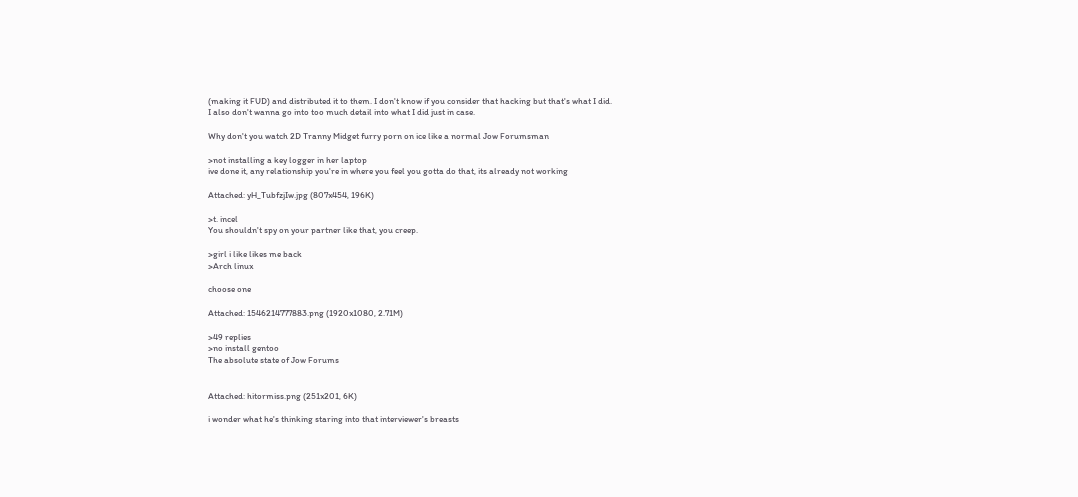(making it FUD) and distributed it to them. I don't know if you consider that hacking but that's what I did.
I also don't wanna go into too much detail into what I did just in case.

Why don't you watch 2D Tranny Midget furry porn on ice like a normal Jow Forumsman

>not installing a key logger in her laptop
ive done it, any relationship you're in where you feel you gotta do that, its already not working

Attached: yH_TubfzjIw.jpg (807x454, 196K)

>t. incel
You shouldn't spy on your partner like that, you creep.

>girl i like likes me back
>Arch linux

choose one

Attached: 1546214777883.png (1920x1080, 2.71M)

>49 replies
>no install gentoo
The absolute state of Jow Forums


Attached: hitormiss.png (251x201, 6K)

i wonder what he's thinking staring into that interviewer's breasts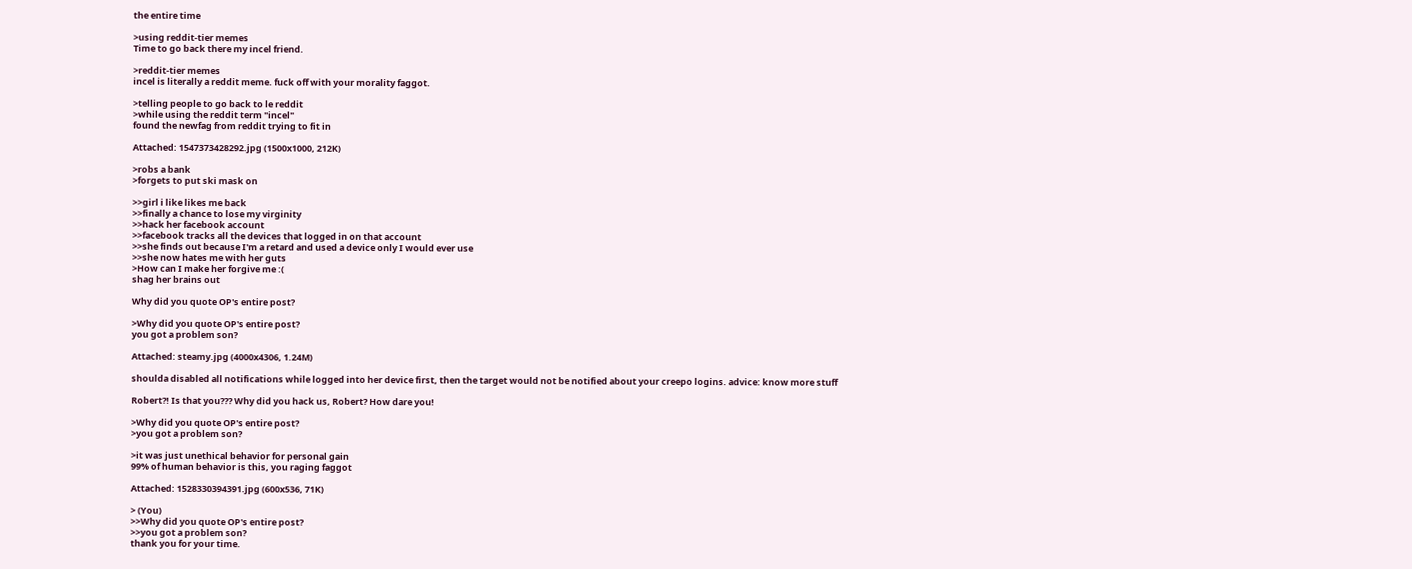the entire time

>using reddit-tier memes
Time to go back there my incel friend.

>reddit-tier memes
incel is literally a reddit meme. fuck off with your morality faggot.

>telling people to go back to le reddit
>while using the reddit term "incel"
found the newfag from reddit trying to fit in

Attached: 1547373428292.jpg (1500x1000, 212K)

>robs a bank
>forgets to put ski mask on

>>girl i like likes me back
>>finally a chance to lose my virginity
>>hack her facebook account
>>facebook tracks all the devices that logged in on that account
>>she finds out because I'm a retard and used a device only I would ever use
>>she now hates me with her guts
>How can I make her forgive me :(
shag her brains out

Why did you quote OP's entire post?

>Why did you quote OP's entire post?
you got a problem son?

Attached: steamy.jpg (4000x4306, 1.24M)

shoulda disabled all notifications while logged into her device first, then the target would not be notified about your creepo logins. advice: know more stuff

Robert?! Is that you??? Why did you hack us, Robert? How dare you!

>Why did you quote OP's entire post?
>you got a problem son?

>it was just unethical behavior for personal gain
99% of human behavior is this, you raging faggot

Attached: 1528330394391.jpg (600x536, 71K)

> (You)
>>Why did you quote OP's entire post?
>>you got a problem son?
thank you for your time.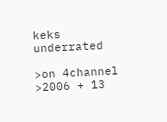keks underrated

>on 4channel
>2006 + 13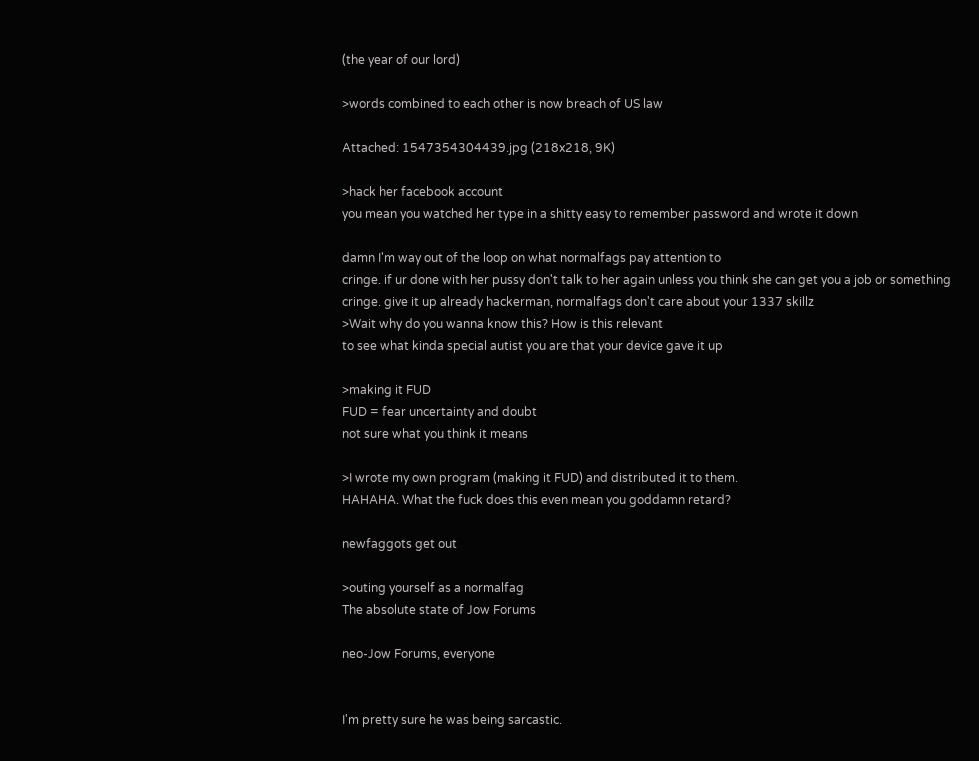(the year of our lord)

>words combined to each other is now breach of US law

Attached: 1547354304439.jpg (218x218, 9K)

>hack her facebook account
you mean you watched her type in a shitty easy to remember password and wrote it down

damn I'm way out of the loop on what normalfags pay attention to
cringe. if ur done with her pussy don't talk to her again unless you think she can get you a job or something
cringe. give it up already hackerman, normalfags don't care about your 1337 skillz
>Wait why do you wanna know this? How is this relevant
to see what kinda special autist you are that your device gave it up

>making it FUD
FUD = fear uncertainty and doubt
not sure what you think it means

>I wrote my own program (making it FUD) and distributed it to them.
HAHAHA. What the fuck does this even mean you goddamn retard?

newfaggots get out

>outing yourself as a normalfag
The absolute state of Jow Forums

neo-Jow Forums, everyone


I'm pretty sure he was being sarcastic.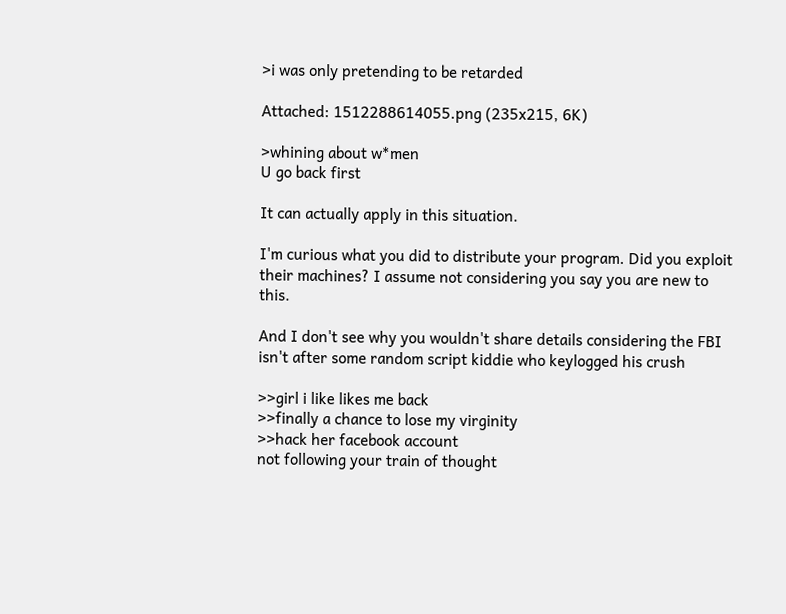>i was only pretending to be retarded

Attached: 1512288614055.png (235x215, 6K)

>whining about w*men
U go back first

It can actually apply in this situation.

I'm curious what you did to distribute your program. Did you exploit their machines? I assume not considering you say you are new to this.

And I don't see why you wouldn't share details considering the FBI isn't after some random script kiddie who keylogged his crush

>>girl i like likes me back
>>finally a chance to lose my virginity
>>hack her facebook account
not following your train of thought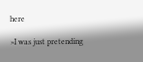here

>I was just pretending